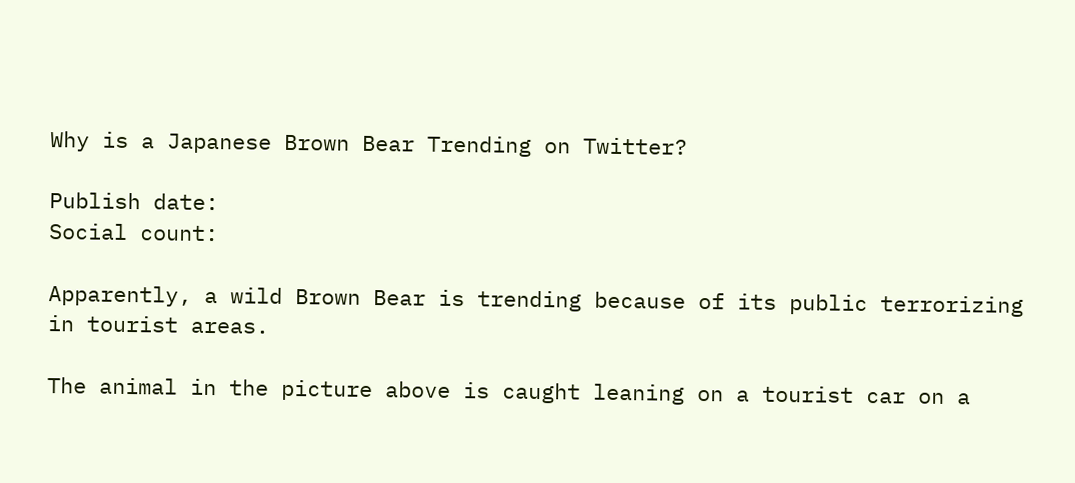Why is a Japanese Brown Bear Trending on Twitter?

Publish date:
Social count:

Apparently, a wild Brown Bear is trending because of its public terrorizing in tourist areas.

The animal in the picture above is caught leaning on a tourist car on a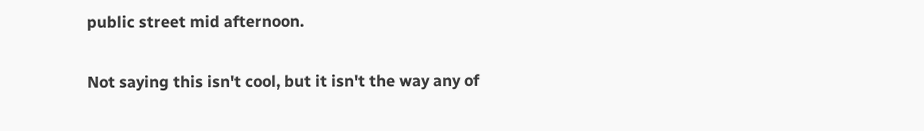public street mid afternoon.

Not saying this isn't cool, but it isn't the way any of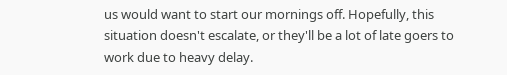us would want to start our mornings off. Hopefully, this situation doesn't escalate, or they'll be a lot of late goers to work due to heavy delay.